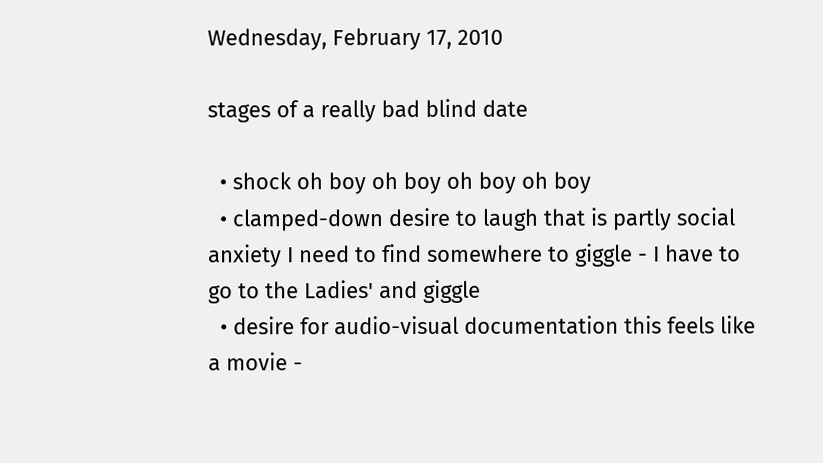Wednesday, February 17, 2010

stages of a really bad blind date

  • shock oh boy oh boy oh boy oh boy
  • clamped-down desire to laugh that is partly social anxiety I need to find somewhere to giggle - I have to go to the Ladies' and giggle
  • desire for audio-visual documentation this feels like a movie -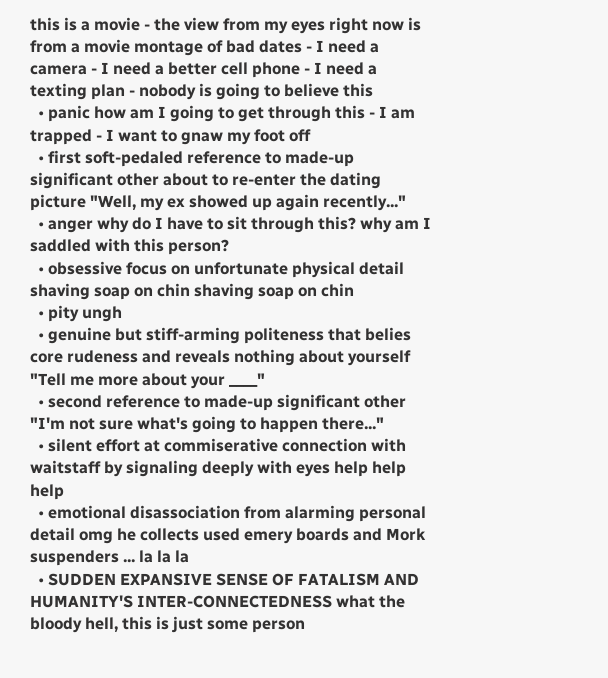this is a movie - the view from my eyes right now is from a movie montage of bad dates - I need a camera - I need a better cell phone - I need a texting plan - nobody is going to believe this
  • panic how am I going to get through this - I am trapped - I want to gnaw my foot off
  • first soft-pedaled reference to made-up significant other about to re-enter the dating picture "Well, my ex showed up again recently..."
  • anger why do I have to sit through this? why am I saddled with this person?
  • obsessive focus on unfortunate physical detail shaving soap on chin shaving soap on chin
  • pity ungh
  • genuine but stiff-arming politeness that belies core rudeness and reveals nothing about yourself "Tell me more about your ____"
  • second reference to made-up significant other "I'm not sure what's going to happen there..."
  • silent effort at commiserative connection with waitstaff by signaling deeply with eyes help help help
  • emotional disassociation from alarming personal detail omg he collects used emery boards and Mork suspenders ... la la la
  • SUDDEN EXPANSIVE SENSE OF FATALISM AND HUMANITY'S INTER-CONNECTEDNESS what the bloody hell, this is just some person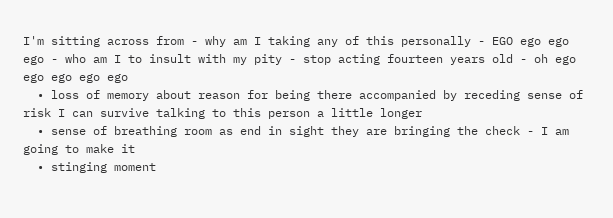I'm sitting across from - why am I taking any of this personally - EGO ego ego ego - who am I to insult with my pity - stop acting fourteen years old - oh ego ego ego ego ego
  • loss of memory about reason for being there accompanied by receding sense of risk I can survive talking to this person a little longer
  • sense of breathing room as end in sight they are bringing the check - I am going to make it
  • stinging moment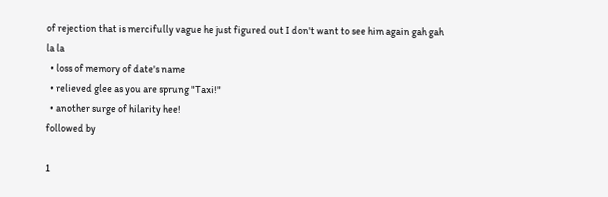of rejection that is mercifully vague he just figured out I don't want to see him again gah gah la la
  • loss of memory of date's name
  • relieved glee as you are sprung "Taxi!"
  • another surge of hilarity hee!
followed by

1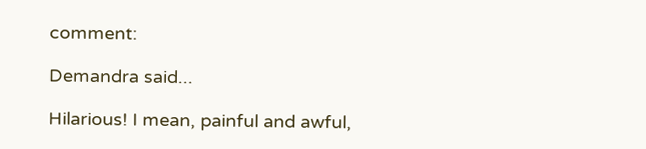comment:

Demandra said...

Hilarious! I mean, painful and awful,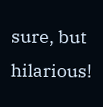sure, but hilarious!